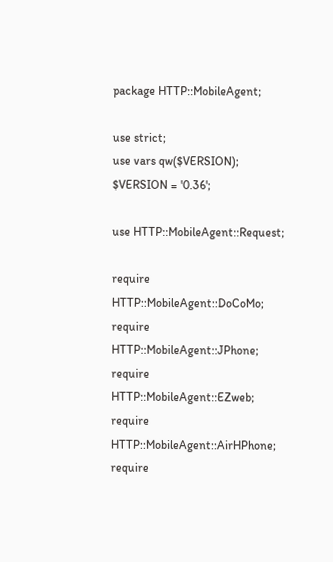package HTTP::MobileAgent;

use strict;
use vars qw($VERSION);
$VERSION = '0.36';

use HTTP::MobileAgent::Request;

require HTTP::MobileAgent::DoCoMo;
require HTTP::MobileAgent::JPhone;
require HTTP::MobileAgent::EZweb;
require HTTP::MobileAgent::AirHPhone;
require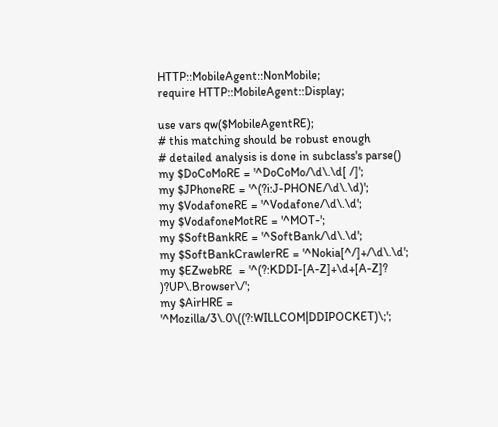HTTP::MobileAgent::NonMobile;
require HTTP::MobileAgent::Display;

use vars qw($MobileAgentRE);
# this matching should be robust enough
# detailed analysis is done in subclass's parse()
my $DoCoMoRE = '^DoCoMo/\d\.\d[ /]';
my $JPhoneRE = '^(?i:J-PHONE/\d\.\d)';
my $VodafoneRE = '^Vodafone/\d\.\d';
my $VodafoneMotRE = '^MOT-';
my $SoftBankRE = '^SoftBank/\d\.\d';
my $SoftBankCrawlerRE = '^Nokia[^/]+/\d\.\d';
my $EZwebRE  = '^(?:KDDI-[A-Z]+\d+[A-Z]? )?UP\.Browser\/';
my $AirHRE = '^Mozilla/3\.0\((?:WILLCOM|DDIPOCKET)\;';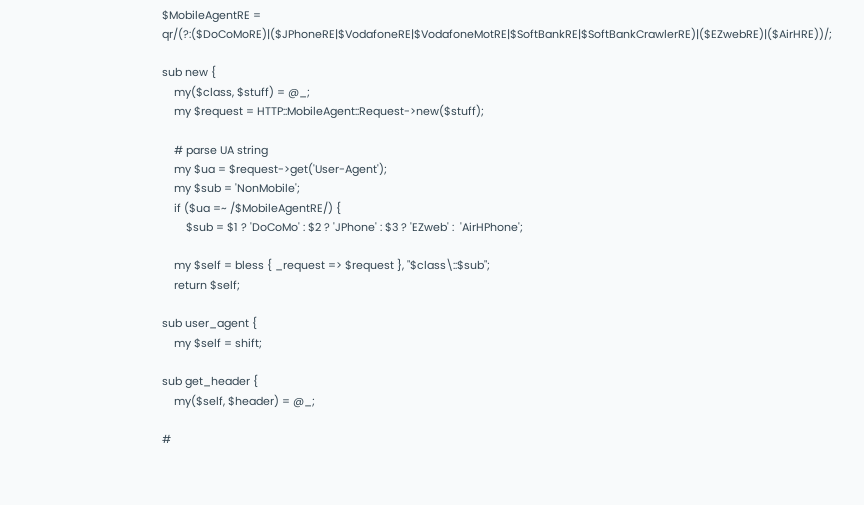$MobileAgentRE = qr/(?:($DoCoMoRE)|($JPhoneRE|$VodafoneRE|$VodafoneMotRE|$SoftBankRE|$SoftBankCrawlerRE)|($EZwebRE)|($AirHRE))/;

sub new {
    my($class, $stuff) = @_;
    my $request = HTTP::MobileAgent::Request->new($stuff);

    # parse UA string
    my $ua = $request->get('User-Agent');
    my $sub = 'NonMobile';
    if ($ua =~ /$MobileAgentRE/) {
        $sub = $1 ? 'DoCoMo' : $2 ? 'JPhone' : $3 ? 'EZweb' :  'AirHPhone';

    my $self = bless { _request => $request }, "$class\::$sub";
    return $self;

sub user_agent {
    my $self = shift;

sub get_header {
    my($self, $header) = @_;

#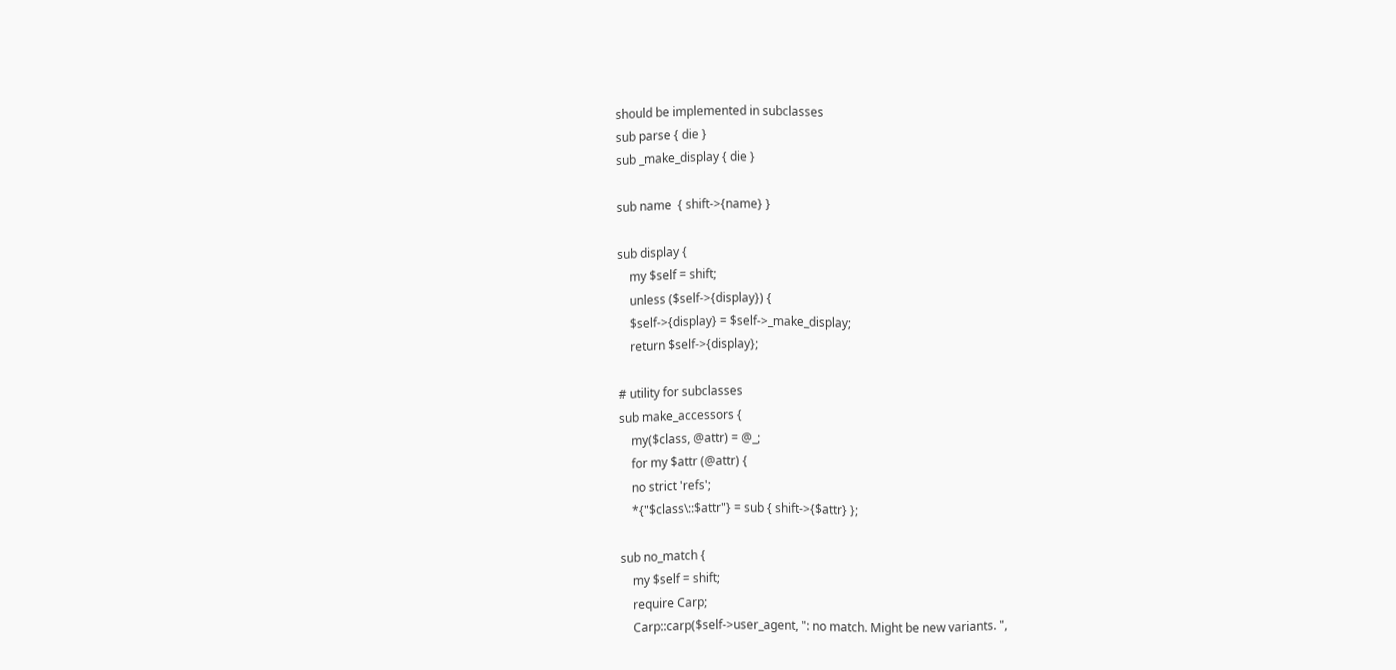should be implemented in subclasses
sub parse { die }
sub _make_display { die }

sub name  { shift->{name} }

sub display {
    my $self = shift;
    unless ($self->{display}) {
    $self->{display} = $self->_make_display;
    return $self->{display};

# utility for subclasses
sub make_accessors {
    my($class, @attr) = @_;
    for my $attr (@attr) {
    no strict 'refs';
    *{"$class\::$attr"} = sub { shift->{$attr} };

sub no_match {
    my $self = shift;
    require Carp;
    Carp::carp($self->user_agent, ": no match. Might be new variants. ",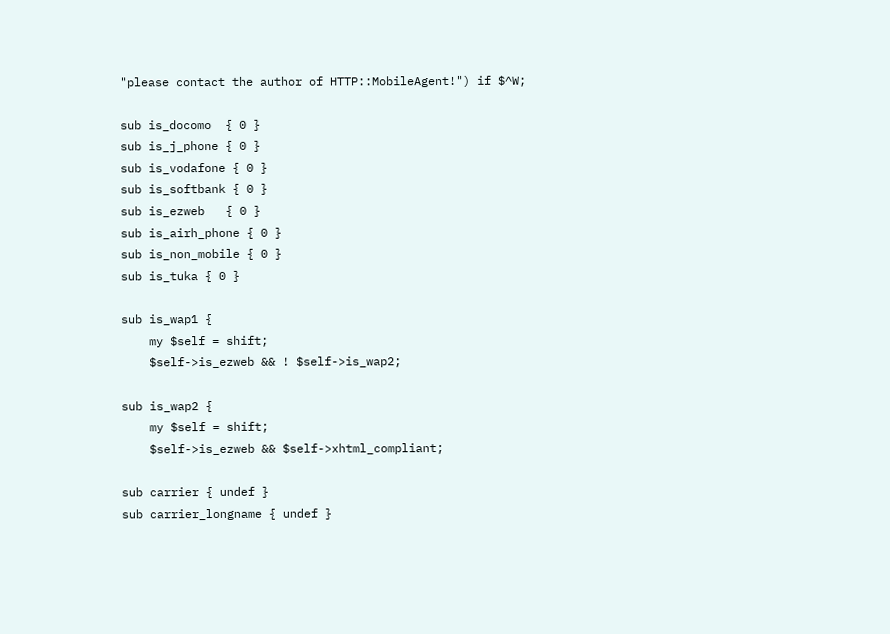"please contact the author of HTTP::MobileAgent!") if $^W;

sub is_docomo  { 0 }
sub is_j_phone { 0 }
sub is_vodafone { 0 }
sub is_softbank { 0 }
sub is_ezweb   { 0 }
sub is_airh_phone { 0 }
sub is_non_mobile { 0 }
sub is_tuka { 0 }

sub is_wap1 {
    my $self = shift;
    $self->is_ezweb && ! $self->is_wap2;

sub is_wap2 {
    my $self = shift;
    $self->is_ezweb && $self->xhtml_compliant;

sub carrier { undef }
sub carrier_longname { undef }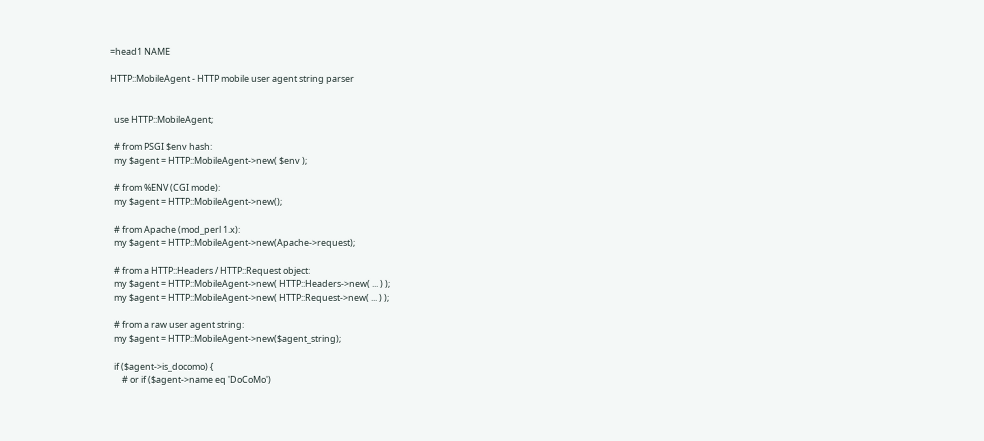=head1 NAME

HTTP::MobileAgent - HTTP mobile user agent string parser


  use HTTP::MobileAgent;

  # from PSGI $env hash:
  my $agent = HTTP::MobileAgent->new( $env );

  # from %ENV (CGI mode):
  my $agent = HTTP::MobileAgent->new();

  # from Apache (mod_perl 1.x):
  my $agent = HTTP::MobileAgent->new(Apache->request);

  # from a HTTP::Headers / HTTP::Request object:
  my $agent = HTTP::MobileAgent->new( HTTP::Headers->new( ... ) );
  my $agent = HTTP::MobileAgent->new( HTTP::Request->new( ... ) );

  # from a raw user agent string:
  my $agent = HTTP::MobileAgent->new($agent_string);

  if ($agent->is_docomo) {
      # or if ($agent->name eq 'DoCoMo')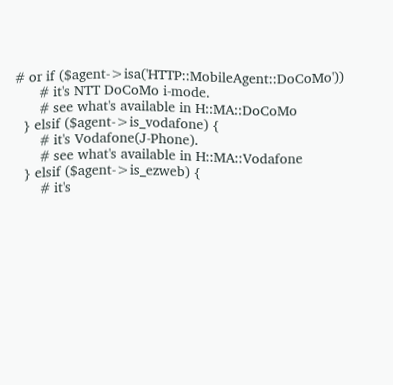# or if ($agent->isa('HTTP::MobileAgent::DoCoMo'))
      # it's NTT DoCoMo i-mode.
      # see what's available in H::MA::DoCoMo
  } elsif ($agent->is_vodafone) {
      # it's Vodafone(J-Phone).
      # see what's available in H::MA::Vodafone
  } elsif ($agent->is_ezweb) {
      # it's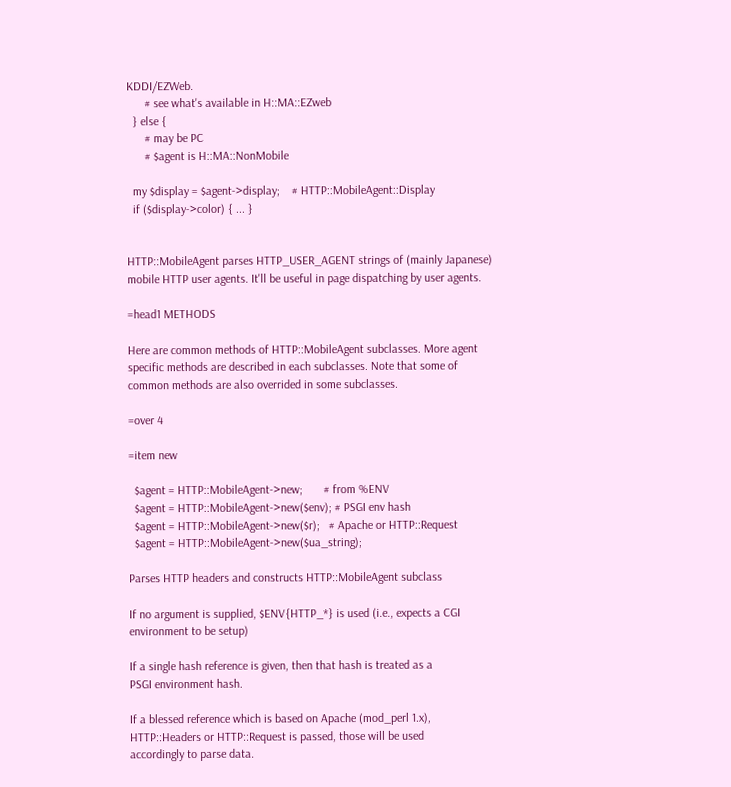KDDI/EZWeb.
      # see what's available in H::MA::EZweb
  } else {
      # may be PC
      # $agent is H::MA::NonMobile

  my $display = $agent->display;    # HTTP::MobileAgent::Display
  if ($display->color) { ... }


HTTP::MobileAgent parses HTTP_USER_AGENT strings of (mainly Japanese)
mobile HTTP user agents. It'll be useful in page dispatching by user agents.

=head1 METHODS

Here are common methods of HTTP::MobileAgent subclasses. More agent
specific methods are described in each subclasses. Note that some of
common methods are also overrided in some subclasses.

=over 4

=item new

  $agent = HTTP::MobileAgent->new;       # from %ENV
  $agent = HTTP::MobileAgent->new($env); # PSGI env hash
  $agent = HTTP::MobileAgent->new($r);   # Apache or HTTP::Request
  $agent = HTTP::MobileAgent->new($ua_string);

Parses HTTP headers and constructs HTTP::MobileAgent subclass

If no argument is supplied, $ENV{HTTP_*} is used (i.e., expects a CGI
environment to be setup)

If a single hash reference is given, then that hash is treated as a
PSGI environment hash.

If a blessed reference which is based on Apache (mod_perl 1.x),
HTTP::Headers or HTTP::Request is passed, those will be used
accordingly to parse data.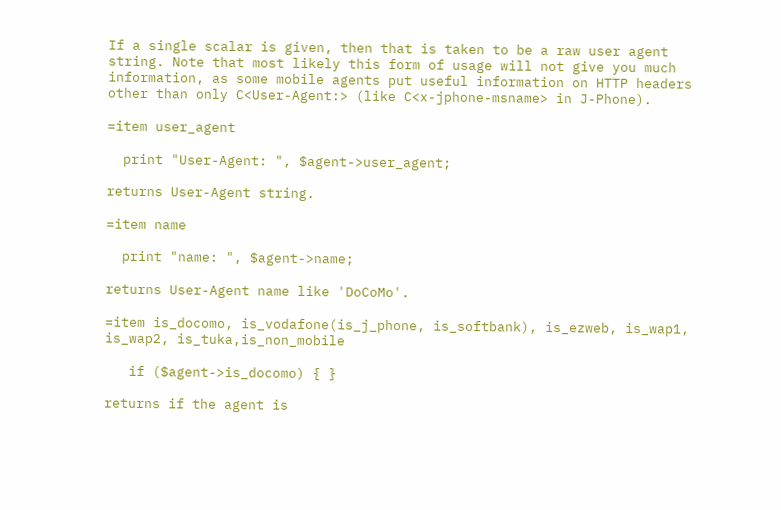If a single scalar is given, then that is taken to be a raw user agent
string. Note that most likely this form of usage will not give you much
information, as some mobile agents put useful information on HTTP headers
other than only C<User-Agent:> (like C<x-jphone-msname> in J-Phone).

=item user_agent

  print "User-Agent: ", $agent->user_agent;

returns User-Agent string.

=item name

  print "name: ", $agent->name;

returns User-Agent name like 'DoCoMo'.

=item is_docomo, is_vodafone(is_j_phone, is_softbank), is_ezweb, is_wap1, is_wap2, is_tuka,is_non_mobile

   if ($agent->is_docomo) { }

returns if the agent is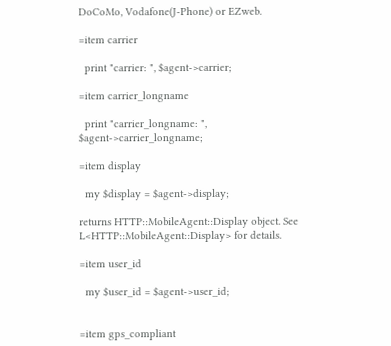DoCoMo, Vodafone(J-Phone) or EZweb.

=item carrier

  print "carrier: ", $agent->carrier;

=item carrier_longname

  print "carrier_longname: ", $agent->carrier_longname;

=item display

  my $display = $agent->display;

returns HTTP::MobileAgent::Display object. See
L<HTTP::MobileAgent::Display> for details.

=item user_id

  my $user_id = $agent->user_id;


=item gps_compliant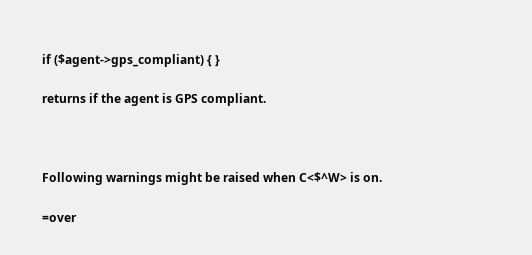if ($agent->gps_compliant) { }

returns if the agent is GPS compliant.



Following warnings might be raised when C<$^W> is on.

=over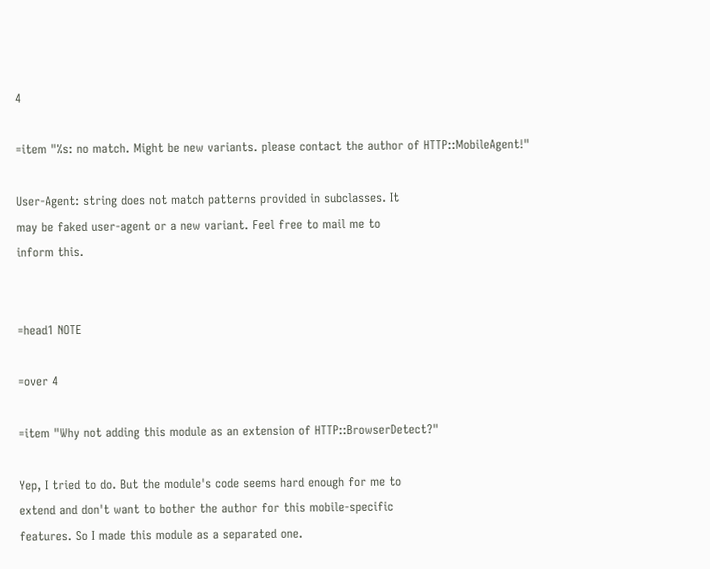4

=item "%s: no match. Might be new variants. please contact the author of HTTP::MobileAgent!"

User-Agent: string does not match patterns provided in subclasses. It
may be faked user-agent or a new variant. Feel free to mail me to
inform this.


=head1 NOTE

=over 4

=item "Why not adding this module as an extension of HTTP::BrowserDetect?"

Yep, I tried to do. But the module's code seems hard enough for me to
extend and don't want to bother the author for this mobile-specific
features. So I made this module as a separated one.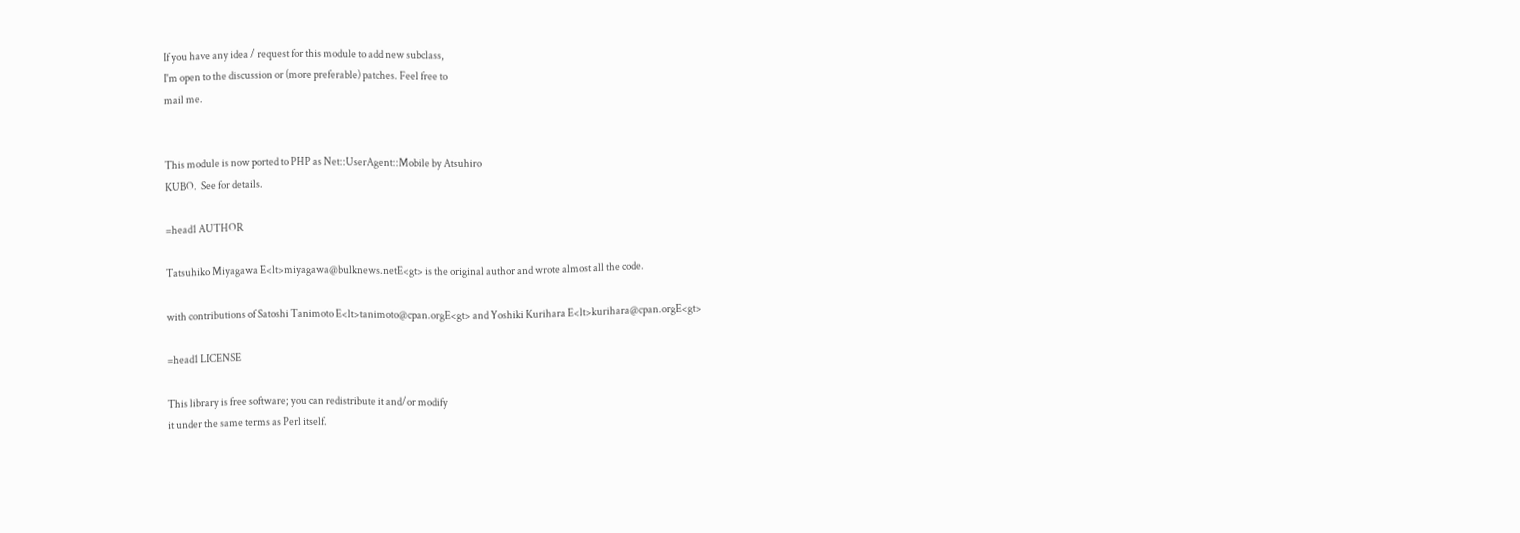If you have any idea / request for this module to add new subclass,
I'm open to the discussion or (more preferable) patches. Feel free to
mail me.


This module is now ported to PHP as Net::UserAgent::Mobile by Atsuhiro
KUBO.  See for details.

=head1 AUTHOR

Tatsuhiko Miyagawa E<lt>miyagawa@bulknews.netE<gt> is the original author and wrote almost all the code.

with contributions of Satoshi Tanimoto E<lt>tanimoto@cpan.orgE<gt> and Yoshiki Kurihara E<lt>kurihara@cpan.orgE<gt>

=head1 LICENSE

This library is free software; you can redistribute it and/or modify
it under the same terms as Perl itself.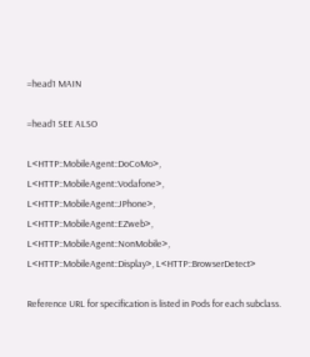=head1 MAIN

=head1 SEE ALSO

L<HTTP::MobileAgent::DoCoMo>, L<HTTP::MobileAgent::Vodafone>, L<HTTP::MobileAgent::JPhone>,
L<HTTP::MobileAgent::EZweb>, L<HTTP::MobileAgent::NonMobile>,
L<HTTP::MobileAgent::Display>, L<HTTP::BrowserDetect>

Reference URL for specification is listed in Pods for each subclass.